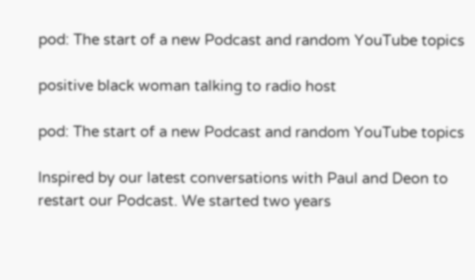pod: The start of a new Podcast and random YouTube topics

positive black woman talking to radio host

pod: The start of a new Podcast and random YouTube topics

Inspired by our latest conversations with Paul and Deon to restart our Podcast. We started two years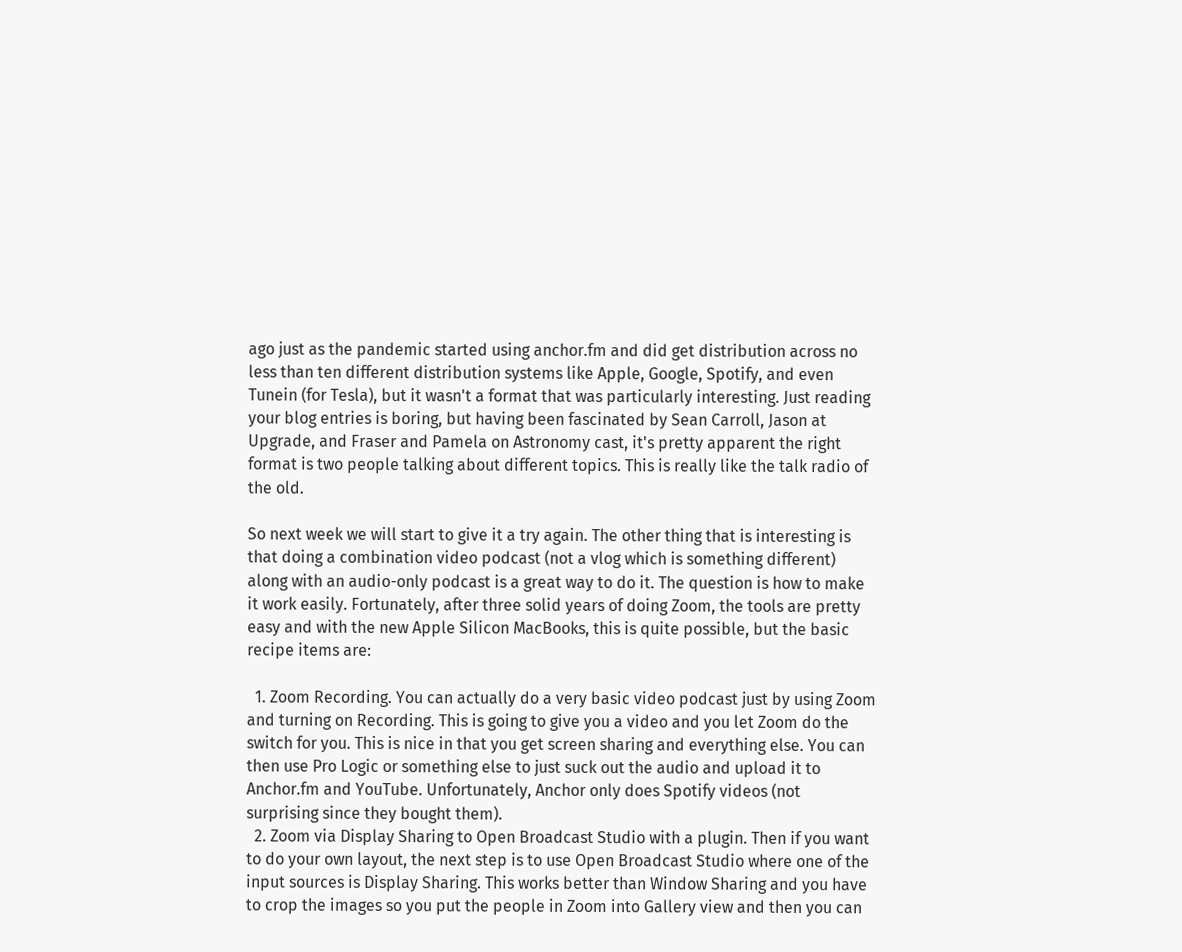ago just as the pandemic started using anchor.fm and did get distribution across no less than ten different distribution systems like Apple, Google, Spotify, and even Tunein (for Tesla), but it wasn't a format that was particularly interesting. Just reading your blog entries is boring, but having been fascinated by Sean Carroll, Jason at Upgrade, and Fraser and Pamela on Astronomy cast, it's pretty apparent the right format is two people talking about different topics. This is really like the talk radio of the old.

So next week we will start to give it a try again. The other thing that is interesting is that doing a combination video podcast (not a vlog which is something different) along with an audio-only podcast is a great way to do it. The question is how to make it work easily. Fortunately, after three solid years of doing Zoom, the tools are pretty easy and with the new Apple Silicon MacBooks, this is quite possible, but the basic recipe items are:

  1. Zoom Recording. You can actually do a very basic video podcast just by using Zoom and turning on Recording. This is going to give you a video and you let Zoom do the switch for you. This is nice in that you get screen sharing and everything else. You can then use Pro Logic or something else to just suck out the audio and upload it to Anchor.fm and YouTube. Unfortunately, Anchor only does Spotify videos (not surprising since they bought them).
  2. Zoom via Display Sharing to Open Broadcast Studio with a plugin. Then if you want to do your own layout, the next step is to use Open Broadcast Studio where one of the input sources is Display Sharing. This works better than Window Sharing and you have to crop the images so you put the people in Zoom into Gallery view and then you can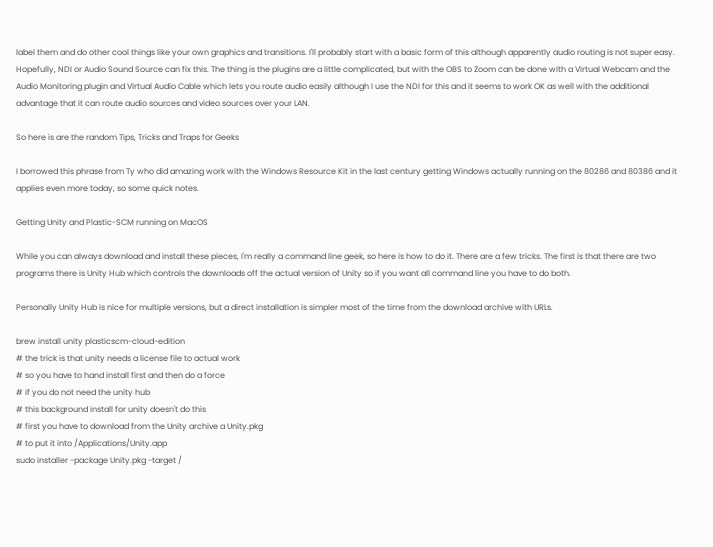label them and do other cool things like your own graphics and transitions. I'll probably start with a basic form of this although apparently audio routing is not super easy. Hopefully, NDI or Audio Sound Source can fix this. The thing is the plugins are a little complicated, but with the OBS to Zoom can be done with a Virtual Webcam and the Audio Monitoring plugin and Virtual Audio Cable which lets you route audio easily although I use the NDI for this and it seems to work OK as well with the additional advantage that it can route audio sources and video sources over your LAN.

So here is are the random Tips, Tricks and Traps for Geeks

I borrowed this phrase from Ty who did amazing work with the Windows Resource Kit in the last century getting Windows actually running on the 80286 and 80386 and it applies even more today, so some quick notes.

Getting Unity and Plastic-SCM running on MacOS

While you can always download and install these pieces, I'm really a command line geek, so here is how to do it. There are a few tricks. The first is that there are two programs there is Unity Hub which controls the downloads off the actual version of Unity so if you want all command line you have to do both.

Personally Unity Hub is nice for multiple versions, but a direct installation is simpler most of the time from the download archive with URLs.

brew install unity plasticscm-cloud-edition
# the trick is that unity needs a license file to actual work
# so you have to hand install first and then do a force
# if you do not need the unity hub
# this background install for unity doesn't do this
# first you have to download from the Unity archive a Unity.pkg
# to put it into /Applications/Unity.app
sudo installer -package Unity.pkg -target /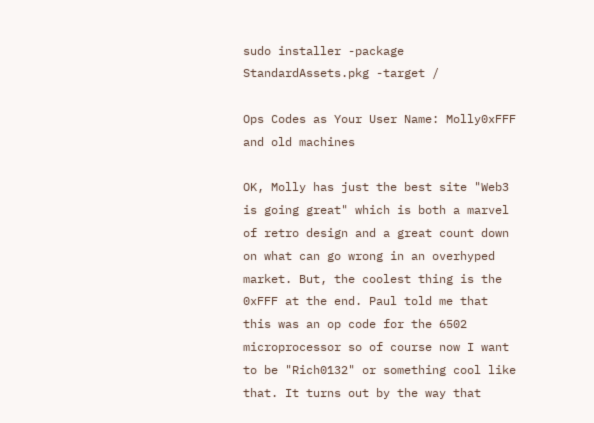sudo installer -package StandardAssets.pkg -target /

Ops Codes as Your User Name: Molly0xFFF and old machines

OK, Molly has just the best site "Web3 is going great" which is both a marvel of retro design and a great count down on what can go wrong in an overhyped market. But, the coolest thing is the 0xFFF at the end. Paul told me that this was an op code for the 6502 microprocessor so of course now I want to be "Rich0132" or something cool like that. It turns out by the way that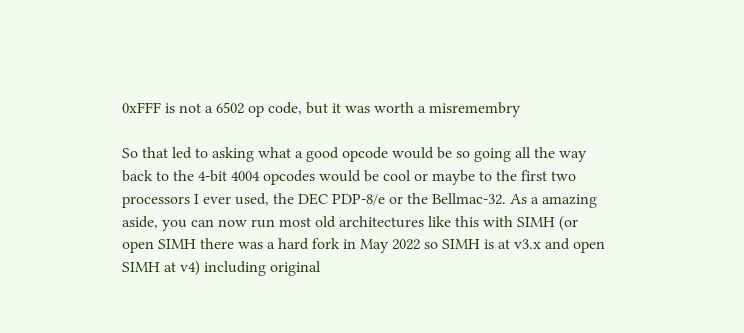0xFFF is not a 6502 op code, but it was worth a misremembry

So that led to asking what a good opcode would be so going all the way back to the 4-bit 4004 opcodes would be cool or maybe to the first two processors I ever used, the DEC PDP-8/e or the Bellmac-32. As a amazing aside, you can now run most old architectures like this with SIMH (or open SIMH there was a hard fork in May 2022 so SIMH is at v3.x and open SIMH at v4) including original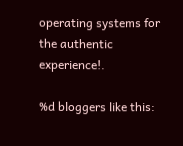operating systems for the authentic experience!.

%d bloggers like this: